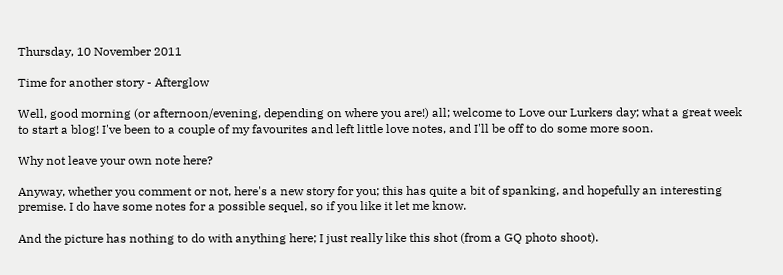Thursday, 10 November 2011

Time for another story - Afterglow

Well, good morning (or afternoon/evening, depending on where you are!) all; welcome to Love our Lurkers day; what a great week to start a blog! I've been to a couple of my favourites and left little love notes, and I'll be off to do some more soon.

Why not leave your own note here?

Anyway, whether you comment or not, here's a new story for you; this has quite a bit of spanking, and hopefully an interesting premise. I do have some notes for a possible sequel, so if you like it let me know.

And the picture has nothing to do with anything here; I just really like this shot (from a GQ photo shoot).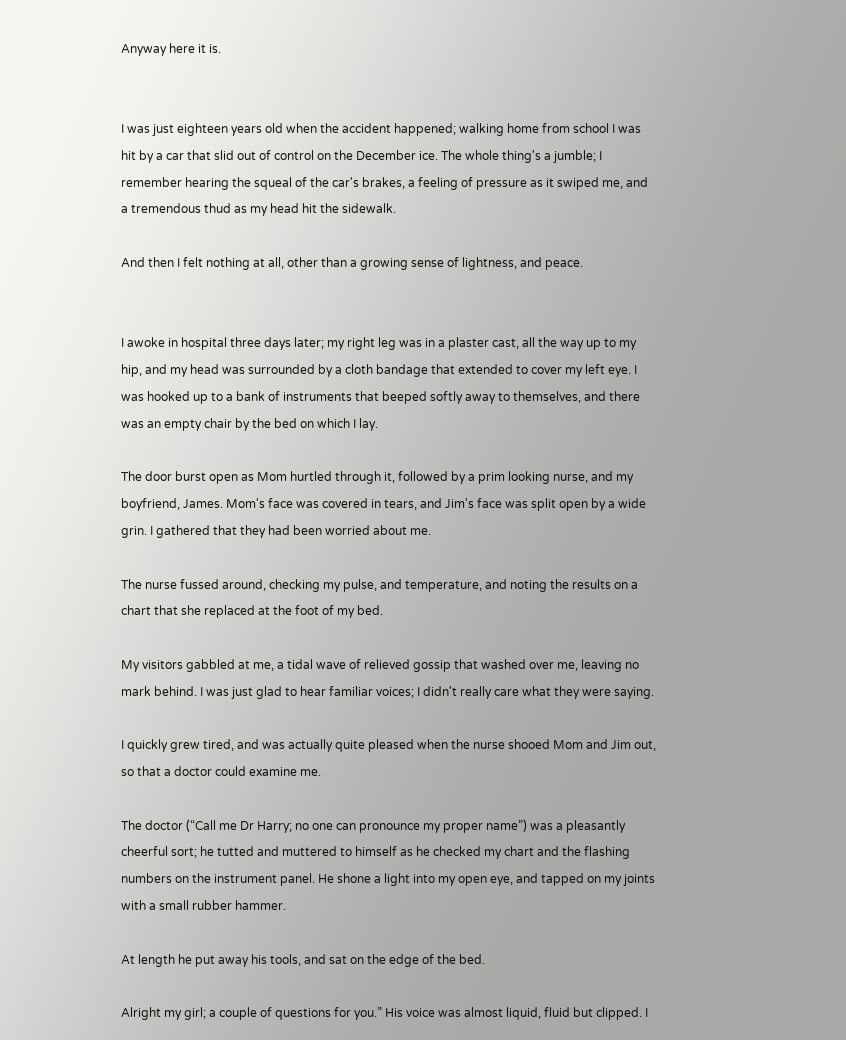Anyway here it is.


I was just eighteen years old when the accident happened; walking home from school I was hit by a car that slid out of control on the December ice. The whole thing's a jumble; I remember hearing the squeal of the car's brakes, a feeling of pressure as it swiped me, and a tremendous thud as my head hit the sidewalk.

And then I felt nothing at all, other than a growing sense of lightness, and peace.


I awoke in hospital three days later; my right leg was in a plaster cast, all the way up to my hip, and my head was surrounded by a cloth bandage that extended to cover my left eye. I was hooked up to a bank of instruments that beeped softly away to themselves, and there was an empty chair by the bed on which I lay.

The door burst open as Mom hurtled through it, followed by a prim looking nurse, and my boyfriend, James. Mom's face was covered in tears, and Jim's face was split open by a wide grin. I gathered that they had been worried about me.

The nurse fussed around, checking my pulse, and temperature, and noting the results on a chart that she replaced at the foot of my bed.

My visitors gabbled at me, a tidal wave of relieved gossip that washed over me, leaving no mark behind. I was just glad to hear familiar voices; I didn't really care what they were saying.

I quickly grew tired, and was actually quite pleased when the nurse shooed Mom and Jim out, so that a doctor could examine me.

The doctor (“Call me Dr Harry; no one can pronounce my proper name”) was a pleasantly cheerful sort; he tutted and muttered to himself as he checked my chart and the flashing numbers on the instrument panel. He shone a light into my open eye, and tapped on my joints with a small rubber hammer.

At length he put away his tools, and sat on the edge of the bed.

Alright my girl; a couple of questions for you.” His voice was almost liquid, fluid but clipped. I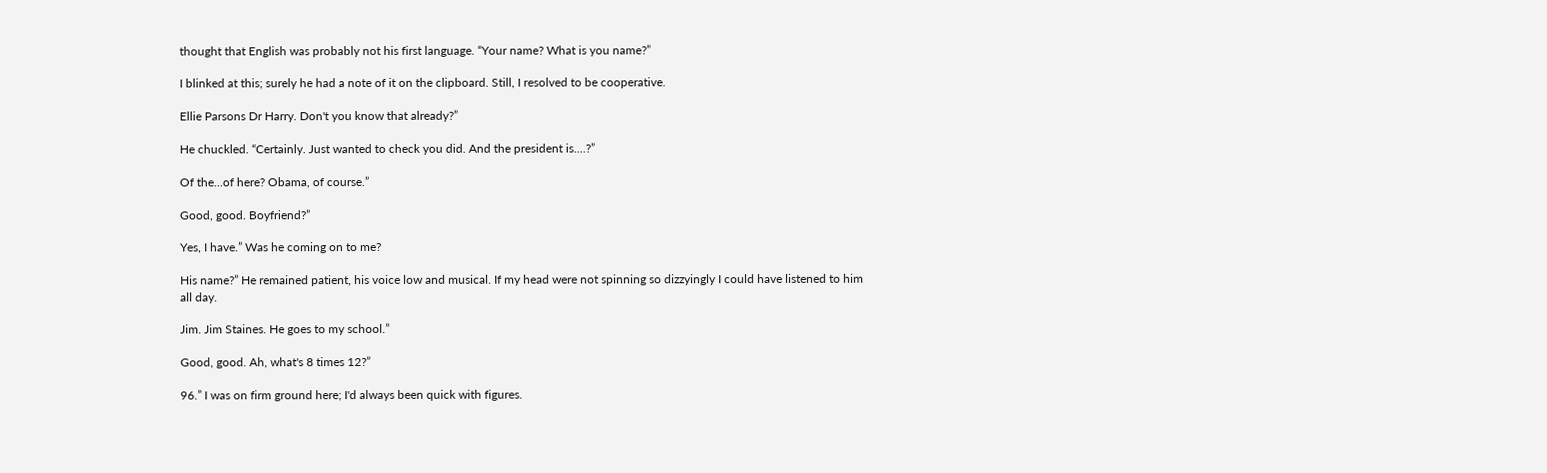thought that English was probably not his first language. “Your name? What is you name?”

I blinked at this; surely he had a note of it on the clipboard. Still, I resolved to be cooperative.

Ellie Parsons Dr Harry. Don't you know that already?”

He chuckled. “Certainly. Just wanted to check you did. And the president is....?”

Of the...of here? Obama, of course.”

Good, good. Boyfriend?”

Yes, I have.” Was he coming on to me?

His name?” He remained patient, his voice low and musical. If my head were not spinning so dizzyingly I could have listened to him all day.

Jim. Jim Staines. He goes to my school.”

Good, good. Ah, what's 8 times 12?”

96.” I was on firm ground here; I'd always been quick with figures.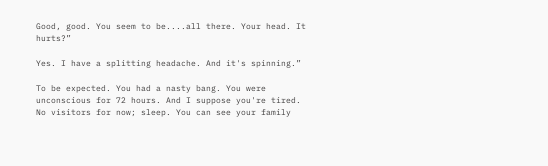Good, good. You seem to be....all there. Your head. It hurts?”

Yes. I have a splitting headache. And it's spinning.”

To be expected. You had a nasty bang. You were unconscious for 72 hours. And I suppose you're tired. No visitors for now; sleep. You can see your family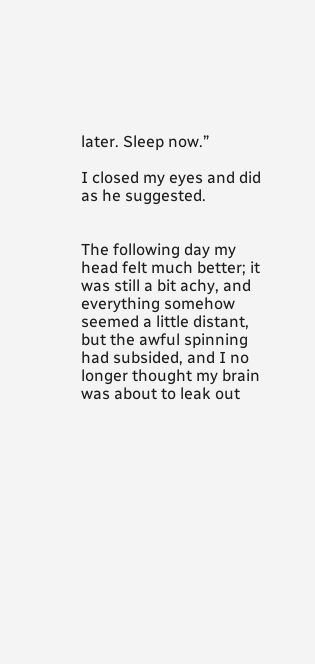later. Sleep now.”

I closed my eyes and did as he suggested.


The following day my head felt much better; it was still a bit achy, and everything somehow seemed a little distant, but the awful spinning had subsided, and I no longer thought my brain was about to leak out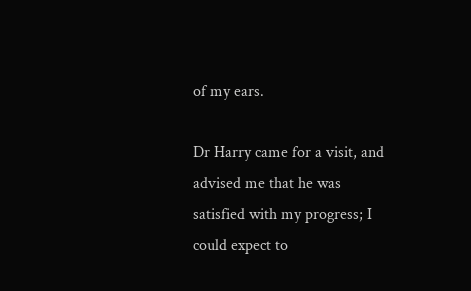of my ears.

Dr Harry came for a visit, and advised me that he was satisfied with my progress; I could expect to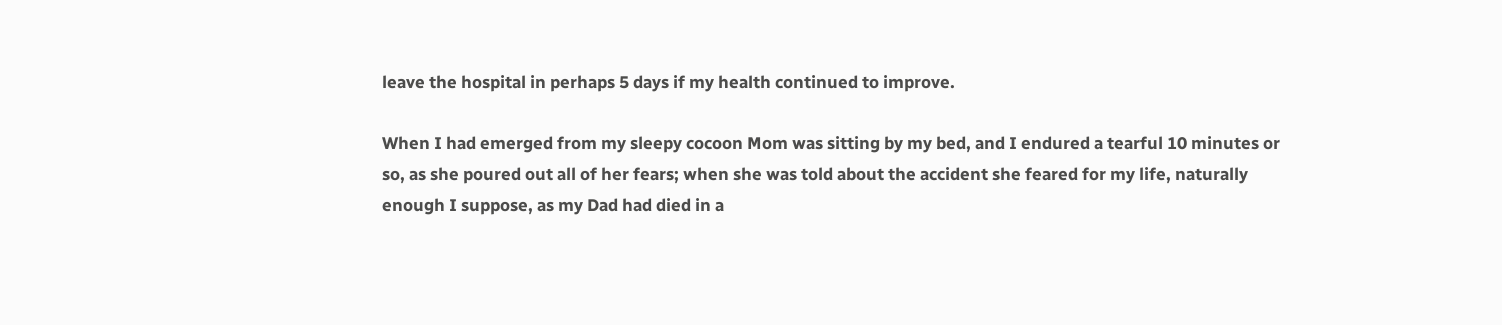leave the hospital in perhaps 5 days if my health continued to improve.

When I had emerged from my sleepy cocoon Mom was sitting by my bed, and I endured a tearful 10 minutes or so, as she poured out all of her fears; when she was told about the accident she feared for my life, naturally enough I suppose, as my Dad had died in a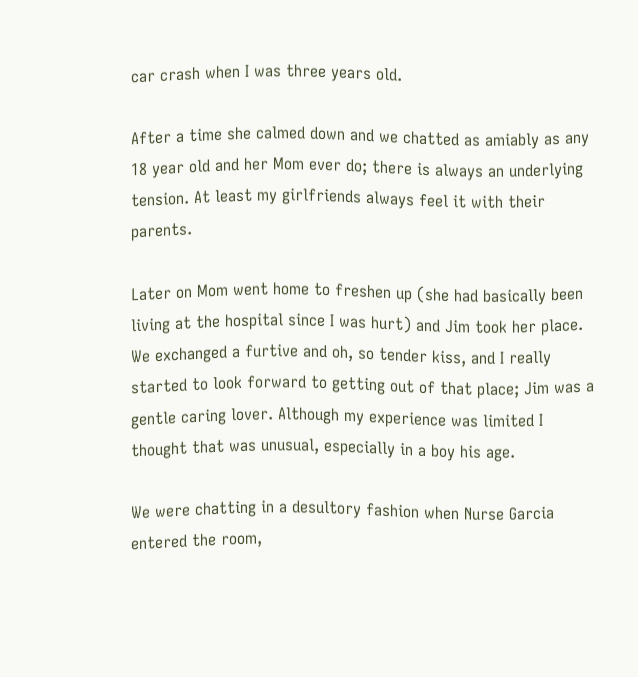car crash when I was three years old.

After a time she calmed down and we chatted as amiably as any 18 year old and her Mom ever do; there is always an underlying tension. At least my girlfriends always feel it with their parents.

Later on Mom went home to freshen up (she had basically been living at the hospital since I was hurt) and Jim took her place. We exchanged a furtive and oh, so tender kiss, and I really started to look forward to getting out of that place; Jim was a gentle caring lover. Although my experience was limited I thought that was unusual, especially in a boy his age.

We were chatting in a desultory fashion when Nurse Garcia entered the room,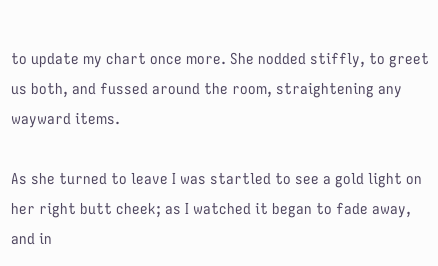to update my chart once more. She nodded stiffly, to greet us both, and fussed around the room, straightening any wayward items.

As she turned to leave I was startled to see a gold light on her right butt cheek; as I watched it began to fade away, and in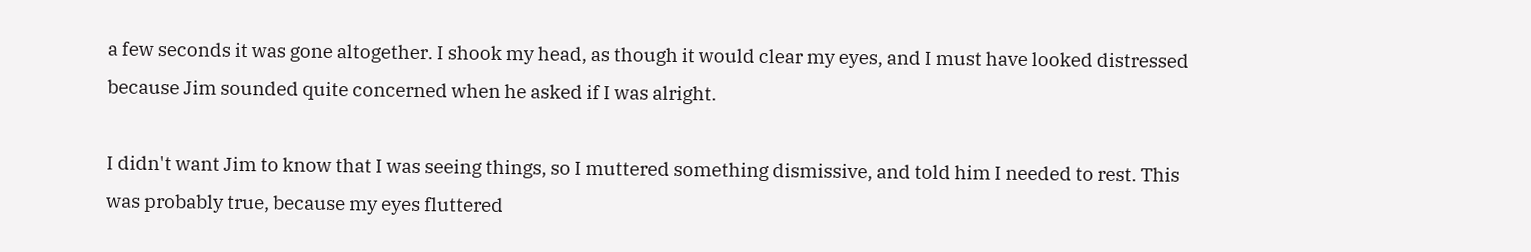a few seconds it was gone altogether. I shook my head, as though it would clear my eyes, and I must have looked distressed because Jim sounded quite concerned when he asked if I was alright.

I didn't want Jim to know that I was seeing things, so I muttered something dismissive, and told him I needed to rest. This was probably true, because my eyes fluttered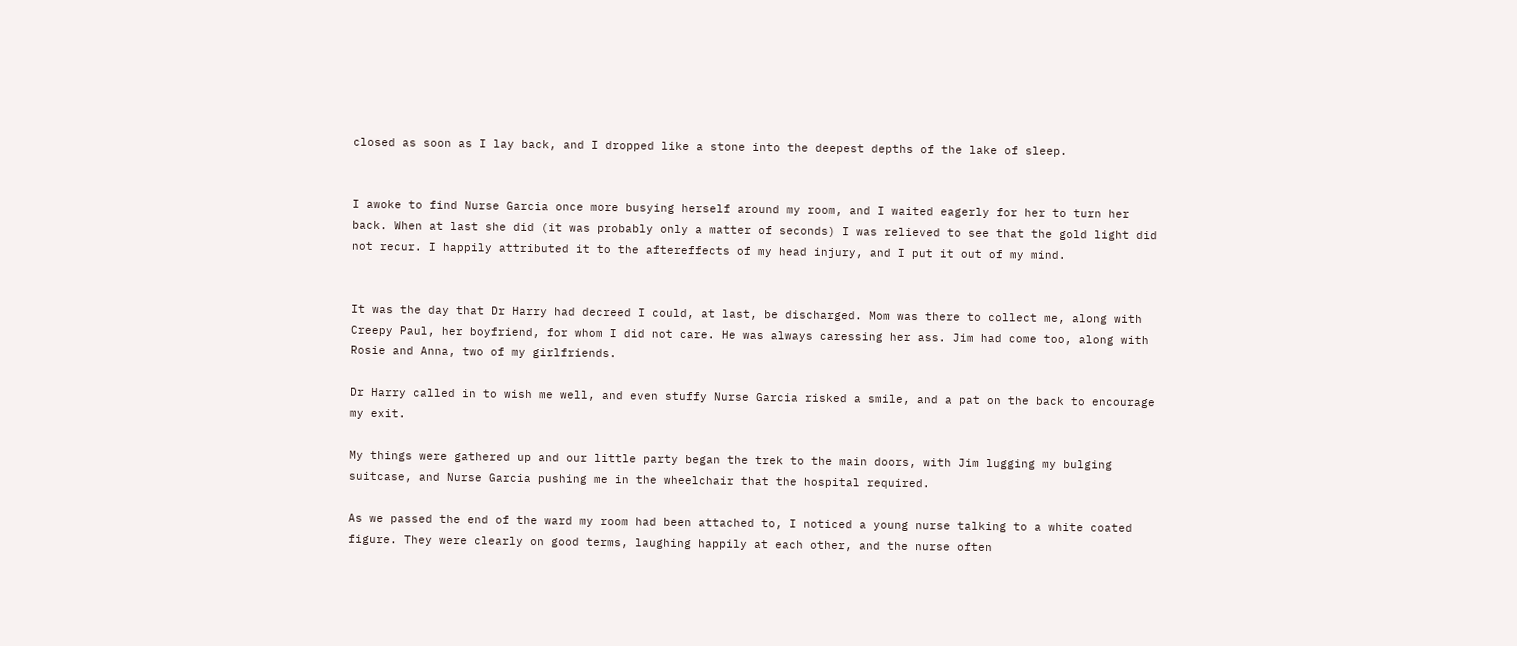closed as soon as I lay back, and I dropped like a stone into the deepest depths of the lake of sleep.


I awoke to find Nurse Garcia once more busying herself around my room, and I waited eagerly for her to turn her back. When at last she did (it was probably only a matter of seconds) I was relieved to see that the gold light did not recur. I happily attributed it to the aftereffects of my head injury, and I put it out of my mind.


It was the day that Dr Harry had decreed I could, at last, be discharged. Mom was there to collect me, along with Creepy Paul, her boyfriend, for whom I did not care. He was always caressing her ass. Jim had come too, along with Rosie and Anna, two of my girlfriends.

Dr Harry called in to wish me well, and even stuffy Nurse Garcia risked a smile, and a pat on the back to encourage my exit.

My things were gathered up and our little party began the trek to the main doors, with Jim lugging my bulging suitcase, and Nurse Garcia pushing me in the wheelchair that the hospital required.

As we passed the end of the ward my room had been attached to, I noticed a young nurse talking to a white coated figure. They were clearly on good terms, laughing happily at each other, and the nurse often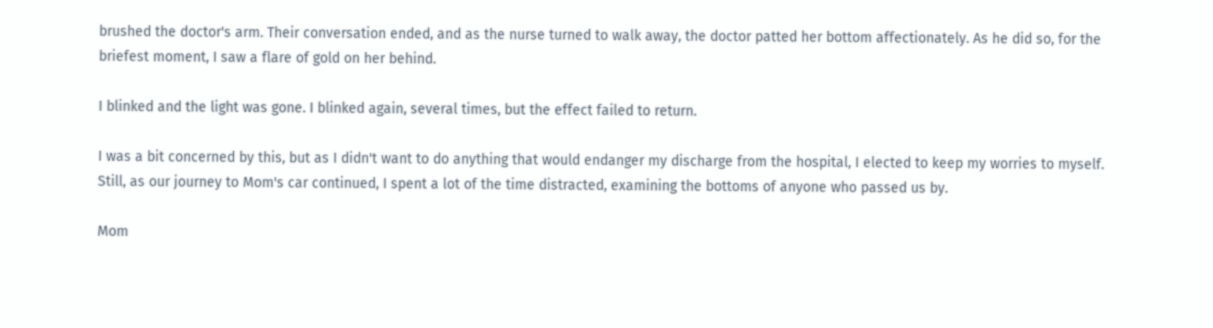brushed the doctor's arm. Their conversation ended, and as the nurse turned to walk away, the doctor patted her bottom affectionately. As he did so, for the briefest moment, I saw a flare of gold on her behind.

I blinked and the light was gone. I blinked again, several times, but the effect failed to return.

I was a bit concerned by this, but as I didn't want to do anything that would endanger my discharge from the hospital, I elected to keep my worries to myself. Still, as our journey to Mom's car continued, I spent a lot of the time distracted, examining the bottoms of anyone who passed us by.

Mom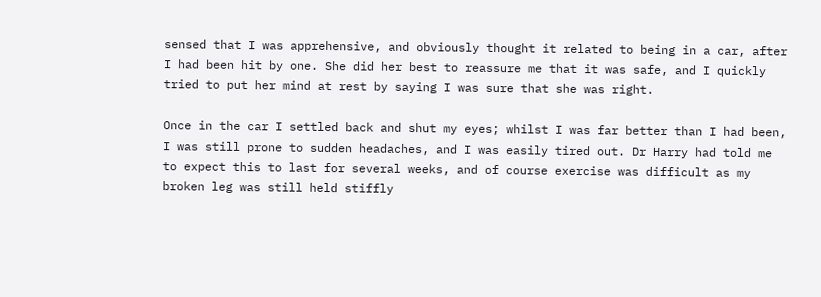sensed that I was apprehensive, and obviously thought it related to being in a car, after I had been hit by one. She did her best to reassure me that it was safe, and I quickly tried to put her mind at rest by saying I was sure that she was right.

Once in the car I settled back and shut my eyes; whilst I was far better than I had been, I was still prone to sudden headaches, and I was easily tired out. Dr Harry had told me to expect this to last for several weeks, and of course exercise was difficult as my broken leg was still held stiffly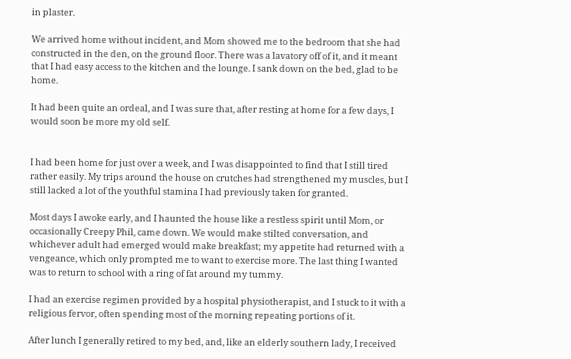in plaster.

We arrived home without incident, and Mom showed me to the bedroom that she had constructed in the den, on the ground floor. There was a lavatory off of it, and it meant that I had easy access to the kitchen and the lounge. I sank down on the bed, glad to be home.

It had been quite an ordeal, and I was sure that, after resting at home for a few days, I would soon be more my old self.


I had been home for just over a week, and I was disappointed to find that I still tired rather easily. My trips around the house on crutches had strengthened my muscles, but I still lacked a lot of the youthful stamina I had previously taken for granted.

Most days I awoke early, and I haunted the house like a restless spirit until Mom, or occasionally Creepy Phil, came down. We would make stilted conversation, and whichever adult had emerged would make breakfast; my appetite had returned with a vengeance, which only prompted me to want to exercise more. The last thing I wanted was to return to school with a ring of fat around my tummy.

I had an exercise regimen provided by a hospital physiotherapist, and I stuck to it with a religious fervor, often spending most of the morning repeating portions of it.

After lunch I generally retired to my bed, and, like an elderly southern lady, I received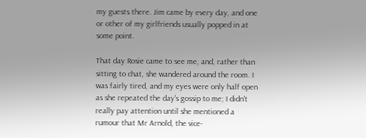my guests there. Jim came by every day, and one or other of my girlfriends usually popped in at some point.

That day Rosie came to see me, and, rather than sitting to chat, she wandered around the room. I was fairly tired, and my eyes were only half open as she repeated the day's gossip to me; I didn't really pay attention until she mentioned a rumour that Mr Arnold, the vice-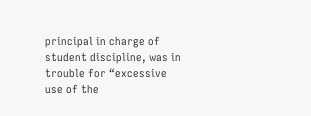principal in charge of student discipline, was in trouble for “excessive use of the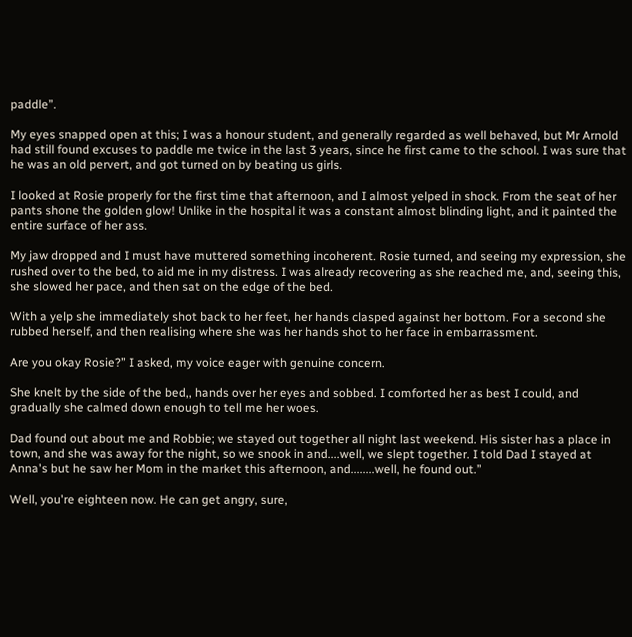paddle”.

My eyes snapped open at this; I was a honour student, and generally regarded as well behaved, but Mr Arnold had still found excuses to paddle me twice in the last 3 years, since he first came to the school. I was sure that he was an old pervert, and got turned on by beating us girls.

I looked at Rosie properly for the first time that afternoon, and I almost yelped in shock. From the seat of her pants shone the golden glow! Unlike in the hospital it was a constant almost blinding light, and it painted the entire surface of her ass.

My jaw dropped and I must have muttered something incoherent. Rosie turned, and seeing my expression, she rushed over to the bed, to aid me in my distress. I was already recovering as she reached me, and, seeing this, she slowed her pace, and then sat on the edge of the bed.

With a yelp she immediately shot back to her feet, her hands clasped against her bottom. For a second she rubbed herself, and then realising where she was her hands shot to her face in embarrassment.

Are you okay Rosie?” I asked, my voice eager with genuine concern.

She knelt by the side of the bed,, hands over her eyes and sobbed. I comforted her as best I could, and gradually she calmed down enough to tell me her woes.

Dad found out about me and Robbie; we stayed out together all night last weekend. His sister has a place in town, and she was away for the night, so we snook in and....well, we slept together. I told Dad I stayed at Anna's but he saw her Mom in the market this afternoon, and........well, he found out.”

Well, you're eighteen now. He can get angry, sure,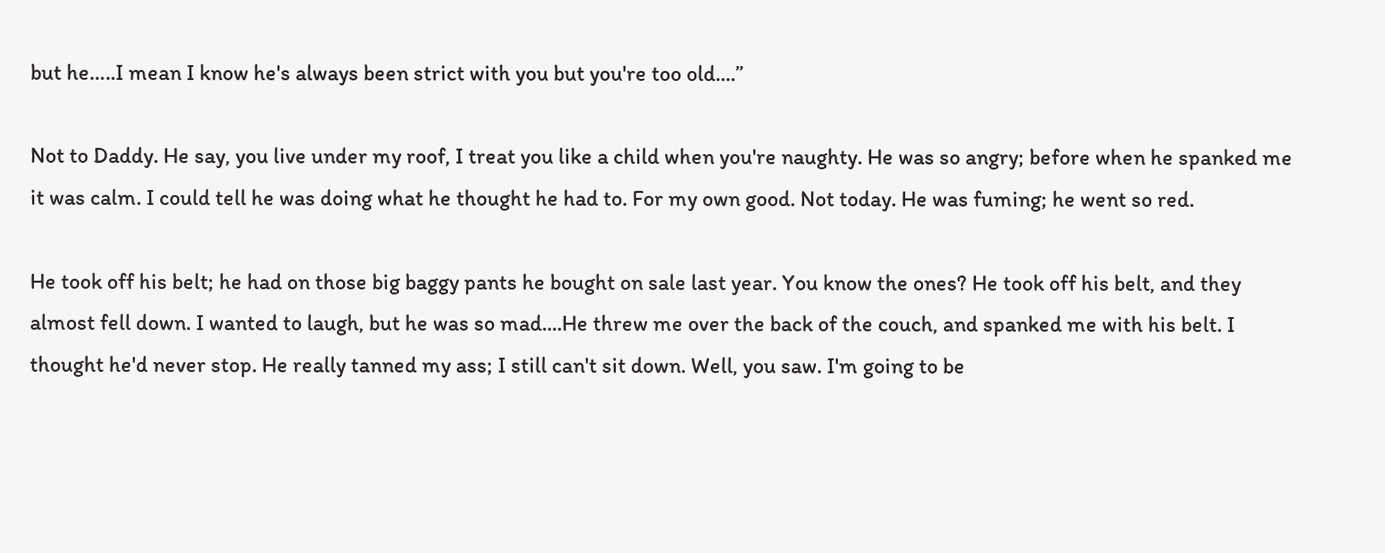but he…..I mean I know he's always been strict with you but you're too old....”

Not to Daddy. He say, you live under my roof, I treat you like a child when you're naughty. He was so angry; before when he spanked me it was calm. I could tell he was doing what he thought he had to. For my own good. Not today. He was fuming; he went so red.

He took off his belt; he had on those big baggy pants he bought on sale last year. You know the ones? He took off his belt, and they almost fell down. I wanted to laugh, but he was so mad....He threw me over the back of the couch, and spanked me with his belt. I thought he'd never stop. He really tanned my ass; I still can't sit down. Well, you saw. I'm going to be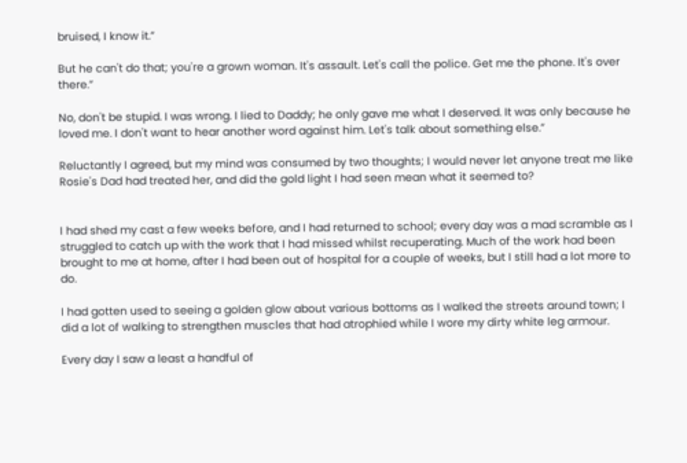bruised, I know it.”

But he can't do that; you're a grown woman. It's assault. Let's call the police. Get me the phone. It's over there.”

No, don't be stupid. I was wrong. I lied to Daddy; he only gave me what I deserved. It was only because he loved me. I don't want to hear another word against him. Let's talk about something else.”

Reluctantly I agreed, but my mind was consumed by two thoughts; I would never let anyone treat me like Rosie's Dad had treated her, and did the gold light I had seen mean what it seemed to?


I had shed my cast a few weeks before, and I had returned to school; every day was a mad scramble as I struggled to catch up with the work that I had missed whilst recuperating. Much of the work had been brought to me at home, after I had been out of hospital for a couple of weeks, but I still had a lot more to do.

I had gotten used to seeing a golden glow about various bottoms as I walked the streets around town; I did a lot of walking to strengthen muscles that had atrophied while I wore my dirty white leg armour.

Every day I saw a least a handful of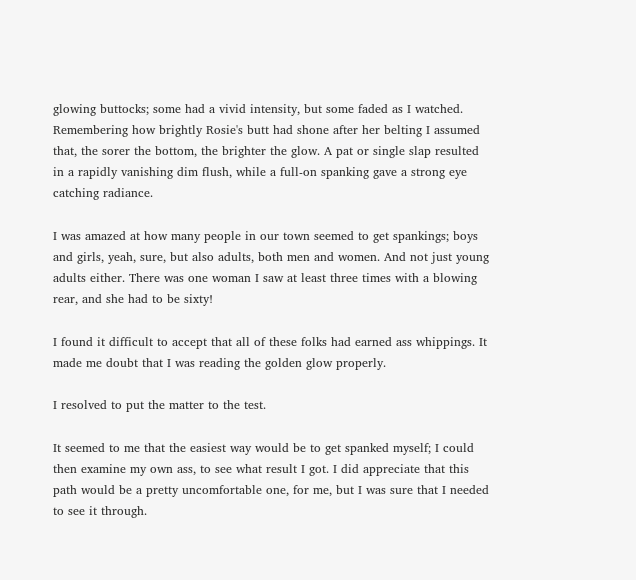glowing buttocks; some had a vivid intensity, but some faded as I watched. Remembering how brightly Rosie's butt had shone after her belting I assumed that, the sorer the bottom, the brighter the glow. A pat or single slap resulted in a rapidly vanishing dim flush, while a full-on spanking gave a strong eye catching radiance.

I was amazed at how many people in our town seemed to get spankings; boys and girls, yeah, sure, but also adults, both men and women. And not just young adults either. There was one woman I saw at least three times with a blowing rear, and she had to be sixty!

I found it difficult to accept that all of these folks had earned ass whippings. It made me doubt that I was reading the golden glow properly.

I resolved to put the matter to the test.

It seemed to me that the easiest way would be to get spanked myself; I could then examine my own ass, to see what result I got. I did appreciate that this path would be a pretty uncomfortable one, for me, but I was sure that I needed to see it through.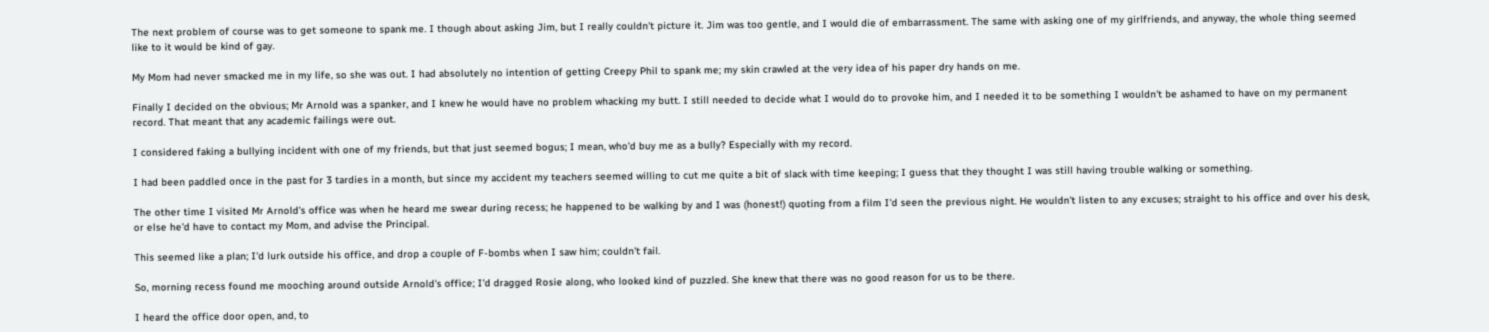The next problem of course was to get someone to spank me. I though about asking Jim, but I really couldn't picture it. Jim was too gentle, and I would die of embarrassment. The same with asking one of my girlfriends, and anyway, the whole thing seemed like to it would be kind of gay.

My Mom had never smacked me in my life, so she was out. I had absolutely no intention of getting Creepy Phil to spank me; my skin crawled at the very idea of his paper dry hands on me.

Finally I decided on the obvious; Mr Arnold was a spanker, and I knew he would have no problem whacking my butt. I still needed to decide what I would do to provoke him, and I needed it to be something I wouldn't be ashamed to have on my permanent record. That meant that any academic failings were out.

I considered faking a bullying incident with one of my friends, but that just seemed bogus; I mean, who'd buy me as a bully? Especially with my record.

I had been paddled once in the past for 3 tardies in a month, but since my accident my teachers seemed willing to cut me quite a bit of slack with time keeping; I guess that they thought I was still having trouble walking or something.

The other time I visited Mr Arnold's office was when he heard me swear during recess; he happened to be walking by and I was (honest!) quoting from a film I'd seen the previous night. He wouldn't listen to any excuses; straight to his office and over his desk, or else he'd have to contact my Mom, and advise the Principal.

This seemed like a plan; I'd lurk outside his office, and drop a couple of F-bombs when I saw him; couldn't fail.

So, morning recess found me mooching around outside Arnold's office; I'd dragged Rosie along, who looked kind of puzzled. She knew that there was no good reason for us to be there.

I heard the office door open, and, to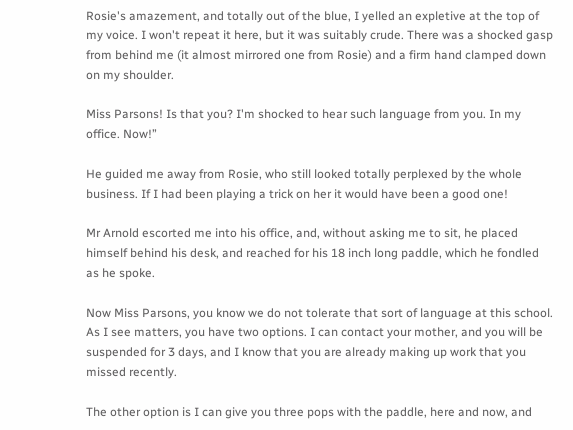Rosie's amazement, and totally out of the blue, I yelled an expletive at the top of my voice. I won't repeat it here, but it was suitably crude. There was a shocked gasp from behind me (it almost mirrored one from Rosie) and a firm hand clamped down on my shoulder.

Miss Parsons! Is that you? I'm shocked to hear such language from you. In my office. Now!”

He guided me away from Rosie, who still looked totally perplexed by the whole business. If I had been playing a trick on her it would have been a good one!

Mr Arnold escorted me into his office, and, without asking me to sit, he placed himself behind his desk, and reached for his 18 inch long paddle, which he fondled as he spoke.

Now Miss Parsons, you know we do not tolerate that sort of language at this school. As I see matters, you have two options. I can contact your mother, and you will be suspended for 3 days, and I know that you are already making up work that you missed recently.

The other option is I can give you three pops with the paddle, here and now, and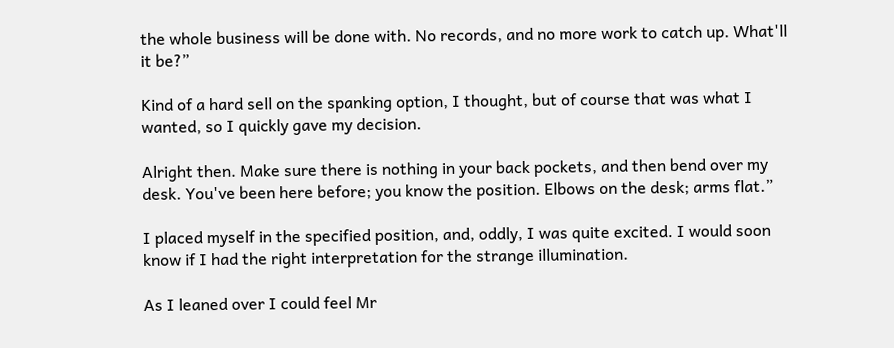the whole business will be done with. No records, and no more work to catch up. What'll it be?”

Kind of a hard sell on the spanking option, I thought, but of course that was what I wanted, so I quickly gave my decision.

Alright then. Make sure there is nothing in your back pockets, and then bend over my desk. You've been here before; you know the position. Elbows on the desk; arms flat.”

I placed myself in the specified position, and, oddly, I was quite excited. I would soon know if I had the right interpretation for the strange illumination.

As I leaned over I could feel Mr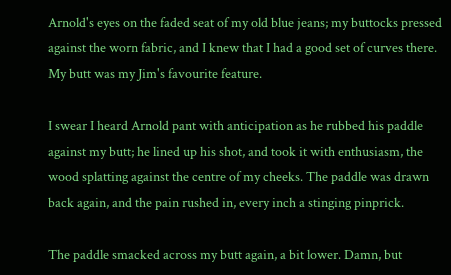Arnold's eyes on the faded seat of my old blue jeans; my buttocks pressed against the worn fabric, and I knew that I had a good set of curves there. My butt was my Jim's favourite feature.

I swear I heard Arnold pant with anticipation as he rubbed his paddle against my butt; he lined up his shot, and took it with enthusiasm, the wood splatting against the centre of my cheeks. The paddle was drawn back again, and the pain rushed in, every inch a stinging pinprick.

The paddle smacked across my butt again, a bit lower. Damn, but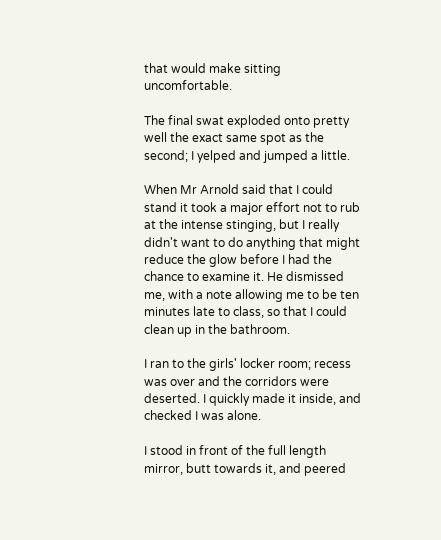that would make sitting uncomfortable.

The final swat exploded onto pretty well the exact same spot as the second; I yelped and jumped a little.

When Mr Arnold said that I could stand it took a major effort not to rub at the intense stinging, but I really didn't want to do anything that might reduce the glow before I had the chance to examine it. He dismissed me, with a note allowing me to be ten minutes late to class, so that I could clean up in the bathroom.

I ran to the girls' locker room; recess was over and the corridors were deserted. I quickly made it inside, and checked I was alone.

I stood in front of the full length mirror, butt towards it, and peered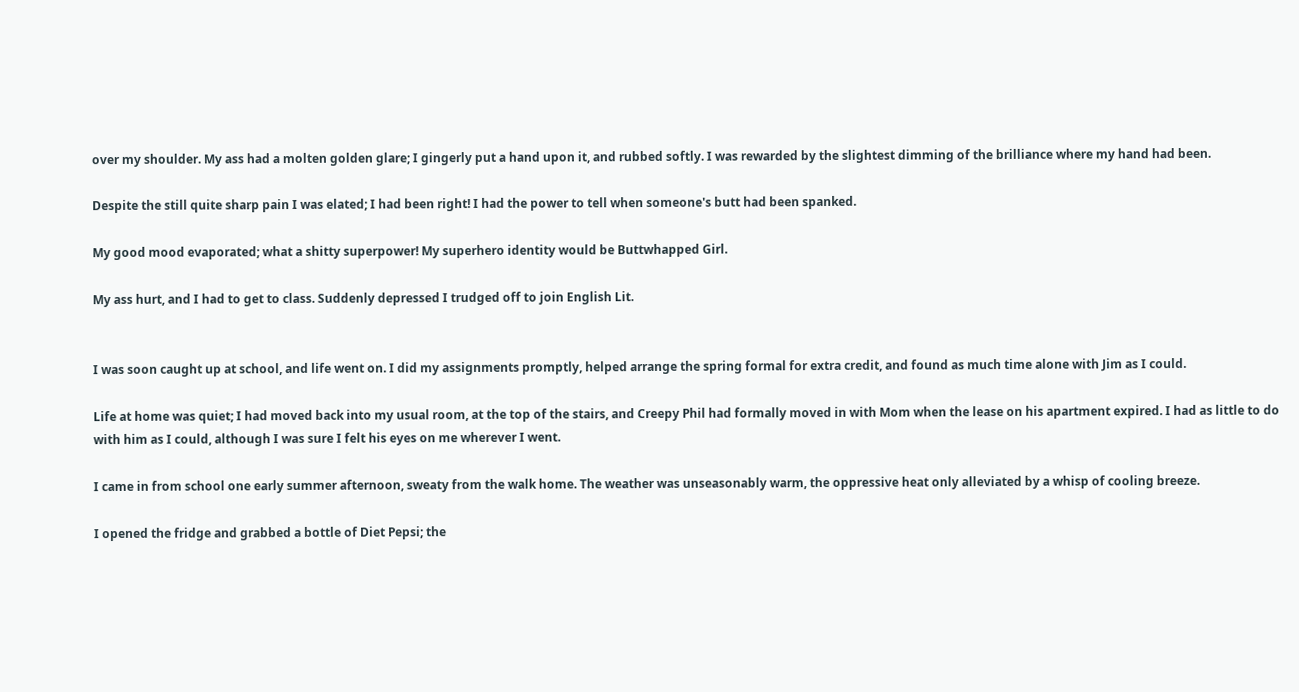over my shoulder. My ass had a molten golden glare; I gingerly put a hand upon it, and rubbed softly. I was rewarded by the slightest dimming of the brilliance where my hand had been.

Despite the still quite sharp pain I was elated; I had been right! I had the power to tell when someone's butt had been spanked.

My good mood evaporated; what a shitty superpower! My superhero identity would be Buttwhapped Girl.

My ass hurt, and I had to get to class. Suddenly depressed I trudged off to join English Lit.


I was soon caught up at school, and life went on. I did my assignments promptly, helped arrange the spring formal for extra credit, and found as much time alone with Jim as I could.

Life at home was quiet; I had moved back into my usual room, at the top of the stairs, and Creepy Phil had formally moved in with Mom when the lease on his apartment expired. I had as little to do with him as I could, although I was sure I felt his eyes on me wherever I went.

I came in from school one early summer afternoon, sweaty from the walk home. The weather was unseasonably warm, the oppressive heat only alleviated by a whisp of cooling breeze.

I opened the fridge and grabbed a bottle of Diet Pepsi; the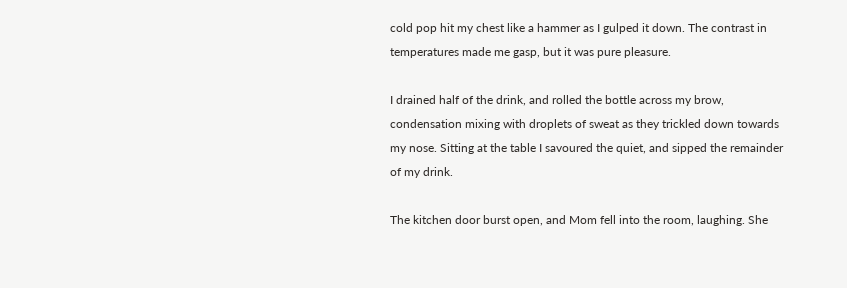cold pop hit my chest like a hammer as I gulped it down. The contrast in temperatures made me gasp, but it was pure pleasure.

I drained half of the drink, and rolled the bottle across my brow, condensation mixing with droplets of sweat as they trickled down towards my nose. Sitting at the table I savoured the quiet, and sipped the remainder of my drink.

The kitchen door burst open, and Mom fell into the room, laughing. She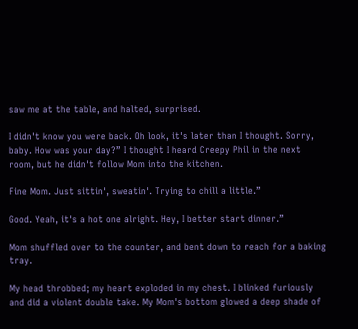saw me at the table, and halted, surprised.

I didn't know you were back. Oh look, it's later than I thought. Sorry, baby. How was your day?” I thought I heard Creepy Phil in the next room, but he didn't follow Mom into the kitchen.

Fine Mom. Just sittin', sweatin'. Trying to chill a little.”

Good. Yeah, it's a hot one alright. Hey, I better start dinner.”

Mom shuffled over to the counter, and bent down to reach for a baking tray.

My head throbbed; my heart exploded in my chest. I blinked furiously and did a violent double take. My Mom's bottom glowed a deep shade of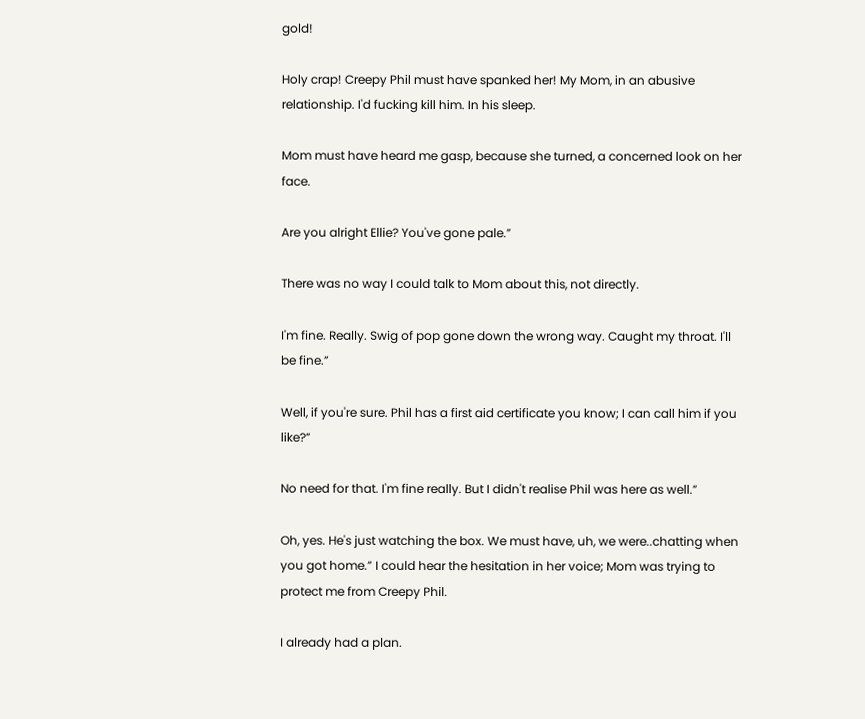gold!

Holy crap! Creepy Phil must have spanked her! My Mom, in an abusive relationship. I'd fucking kill him. In his sleep.

Mom must have heard me gasp, because she turned, a concerned look on her face.

Are you alright Ellie? You've gone pale.”

There was no way I could talk to Mom about this, not directly.

I'm fine. Really. Swig of pop gone down the wrong way. Caught my throat. I'll be fine.”

Well, if you're sure. Phil has a first aid certificate you know; I can call him if you like?”

No need for that. I'm fine really. But I didn't realise Phil was here as well.”

Oh, yes. He's just watching the box. We must have, uh, we were..chatting when you got home.” I could hear the hesitation in her voice; Mom was trying to protect me from Creepy Phil.

I already had a plan.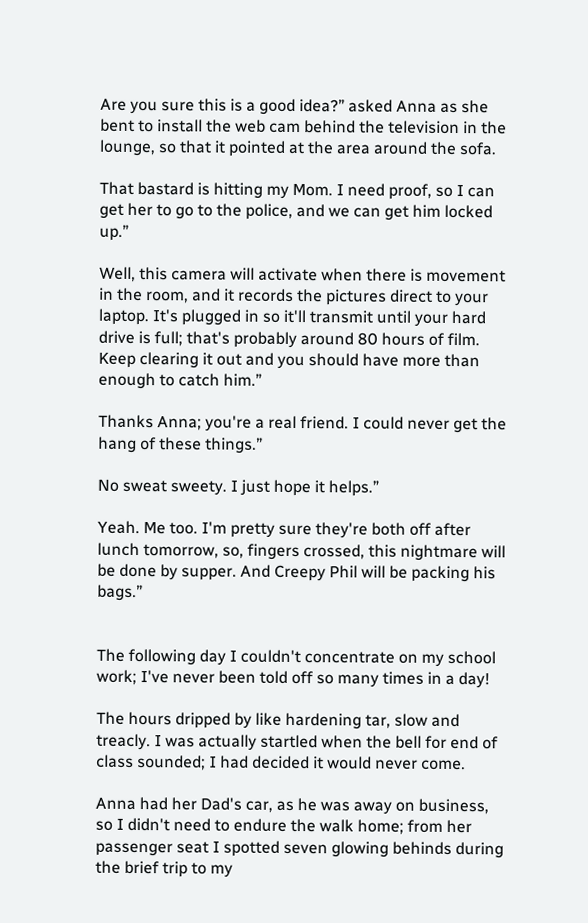Are you sure this is a good idea?” asked Anna as she bent to install the web cam behind the television in the lounge, so that it pointed at the area around the sofa.

That bastard is hitting my Mom. I need proof, so I can get her to go to the police, and we can get him locked up.”

Well, this camera will activate when there is movement in the room, and it records the pictures direct to your laptop. It's plugged in so it'll transmit until your hard drive is full; that's probably around 80 hours of film. Keep clearing it out and you should have more than enough to catch him.”

Thanks Anna; you're a real friend. I could never get the hang of these things.”

No sweat sweety. I just hope it helps.”

Yeah. Me too. I'm pretty sure they're both off after lunch tomorrow, so, fingers crossed, this nightmare will be done by supper. And Creepy Phil will be packing his bags.”


The following day I couldn't concentrate on my school work; I've never been told off so many times in a day!

The hours dripped by like hardening tar, slow and treacly. I was actually startled when the bell for end of class sounded; I had decided it would never come.

Anna had her Dad's car, as he was away on business, so I didn't need to endure the walk home; from her passenger seat I spotted seven glowing behinds during the brief trip to my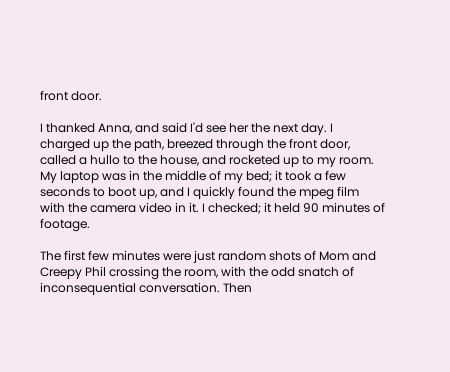front door.

I thanked Anna, and said I'd see her the next day. I charged up the path, breezed through the front door, called a hullo to the house, and rocketed up to my room. My laptop was in the middle of my bed; it took a few seconds to boot up, and I quickly found the mpeg film with the camera video in it. I checked; it held 90 minutes of footage.

The first few minutes were just random shots of Mom and Creepy Phil crossing the room, with the odd snatch of inconsequential conversation. Then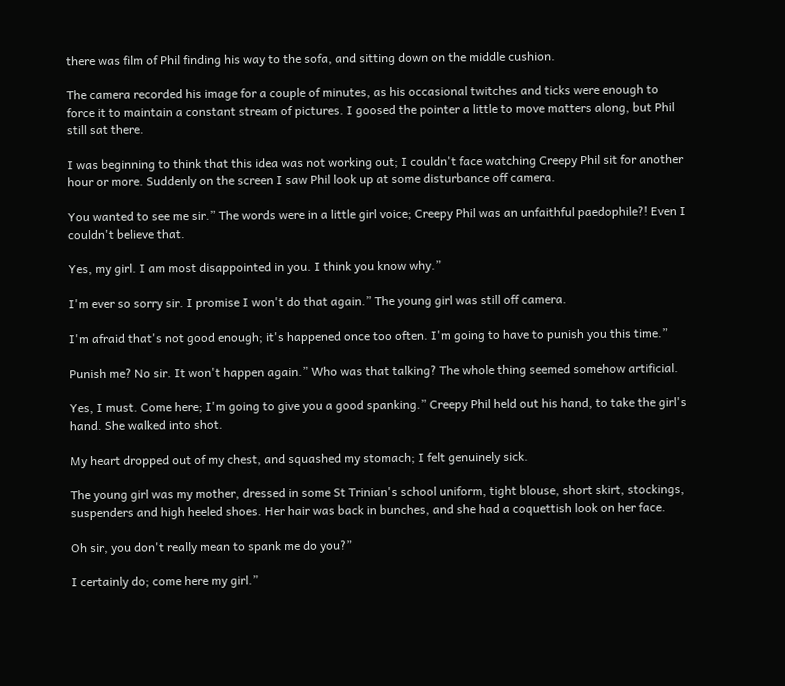there was film of Phil finding his way to the sofa, and sitting down on the middle cushion.

The camera recorded his image for a couple of minutes, as his occasional twitches and ticks were enough to force it to maintain a constant stream of pictures. I goosed the pointer a little to move matters along, but Phil still sat there.

I was beginning to think that this idea was not working out; I couldn't face watching Creepy Phil sit for another hour or more. Suddenly on the screen I saw Phil look up at some disturbance off camera.

You wanted to see me sir.” The words were in a little girl voice; Creepy Phil was an unfaithful paedophile?! Even I couldn't believe that.

Yes, my girl. I am most disappointed in you. I think you know why.”

I'm ever so sorry sir. I promise I won't do that again.” The young girl was still off camera.

I'm afraid that's not good enough; it's happened once too often. I'm going to have to punish you this time.”

Punish me? No sir. It won't happen again.” Who was that talking? The whole thing seemed somehow artificial.

Yes, I must. Come here; I'm going to give you a good spanking.” Creepy Phil held out his hand, to take the girl's hand. She walked into shot.

My heart dropped out of my chest, and squashed my stomach; I felt genuinely sick.

The young girl was my mother, dressed in some St Trinian's school uniform, tight blouse, short skirt, stockings, suspenders and high heeled shoes. Her hair was back in bunches, and she had a coquettish look on her face.

Oh sir, you don't really mean to spank me do you?”

I certainly do; come here my girl.”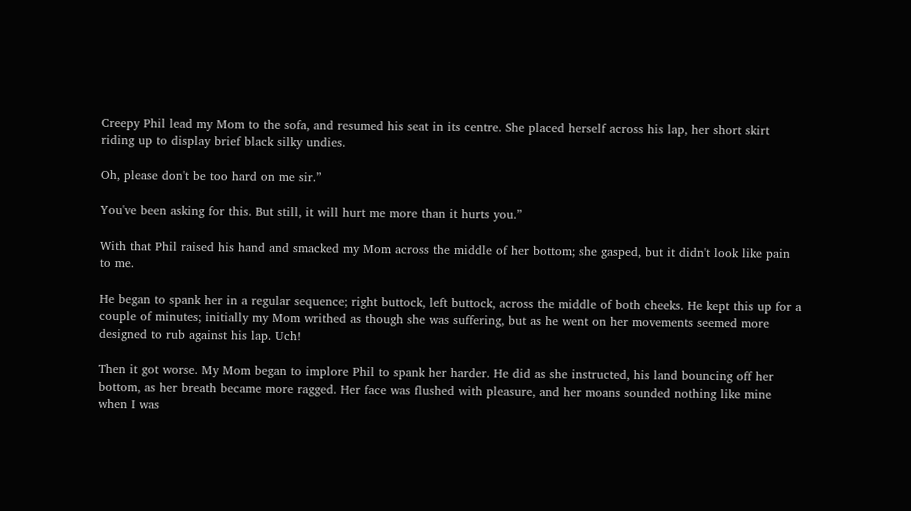Creepy Phil lead my Mom to the sofa, and resumed his seat in its centre. She placed herself across his lap, her short skirt riding up to display brief black silky undies.

Oh, please don't be too hard on me sir.”

You've been asking for this. But still, it will hurt me more than it hurts you.”

With that Phil raised his hand and smacked my Mom across the middle of her bottom; she gasped, but it didn't look like pain to me.

He began to spank her in a regular sequence; right buttock, left buttock, across the middle of both cheeks. He kept this up for a couple of minutes; initially my Mom writhed as though she was suffering, but as he went on her movements seemed more designed to rub against his lap. Uch!

Then it got worse. My Mom began to implore Phil to spank her harder. He did as she instructed, his land bouncing off her bottom, as her breath became more ragged. Her face was flushed with pleasure, and her moans sounded nothing like mine when I was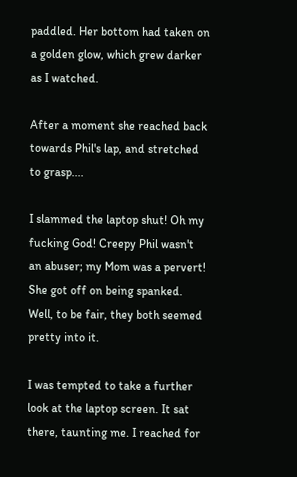paddled. Her bottom had taken on a golden glow, which grew darker as I watched.

After a moment she reached back towards Phil's lap, and stretched to grasp....

I slammed the laptop shut! Oh my fucking God! Creepy Phil wasn't an abuser; my Mom was a pervert! She got off on being spanked. Well, to be fair, they both seemed pretty into it.

I was tempted to take a further look at the laptop screen. It sat there, taunting me. I reached for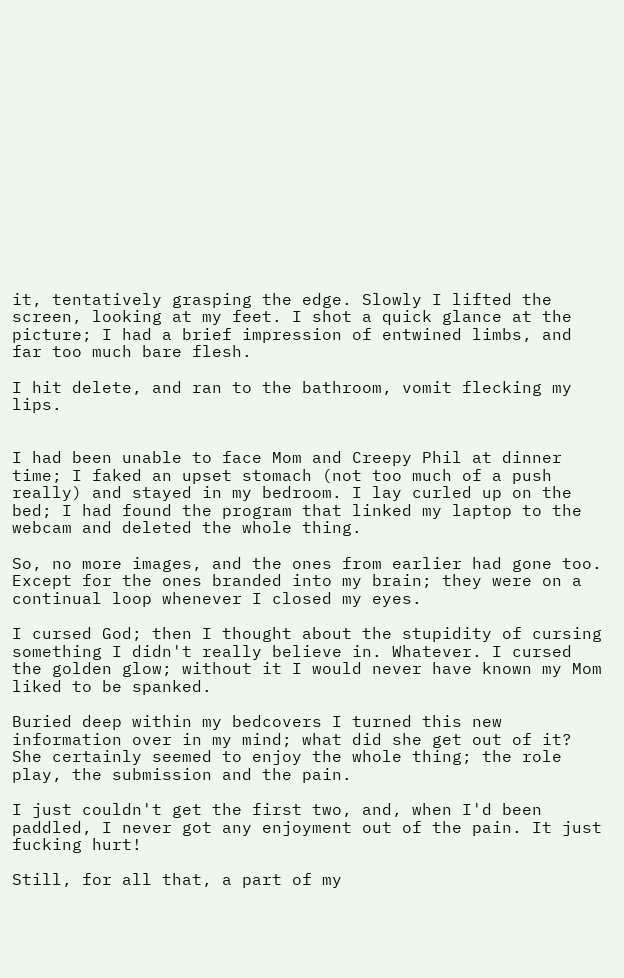it, tentatively grasping the edge. Slowly I lifted the screen, looking at my feet. I shot a quick glance at the picture; I had a brief impression of entwined limbs, and far too much bare flesh.

I hit delete, and ran to the bathroom, vomit flecking my lips.


I had been unable to face Mom and Creepy Phil at dinner time; I faked an upset stomach (not too much of a push really) and stayed in my bedroom. I lay curled up on the bed; I had found the program that linked my laptop to the webcam and deleted the whole thing.

So, no more images, and the ones from earlier had gone too. Except for the ones branded into my brain; they were on a continual loop whenever I closed my eyes.

I cursed God; then I thought about the stupidity of cursing something I didn't really believe in. Whatever. I cursed the golden glow; without it I would never have known my Mom liked to be spanked.

Buried deep within my bedcovers I turned this new information over in my mind; what did she get out of it? She certainly seemed to enjoy the whole thing; the role play, the submission and the pain.

I just couldn't get the first two, and, when I'd been paddled, I never got any enjoyment out of the pain. It just fucking hurt!

Still, for all that, a part of my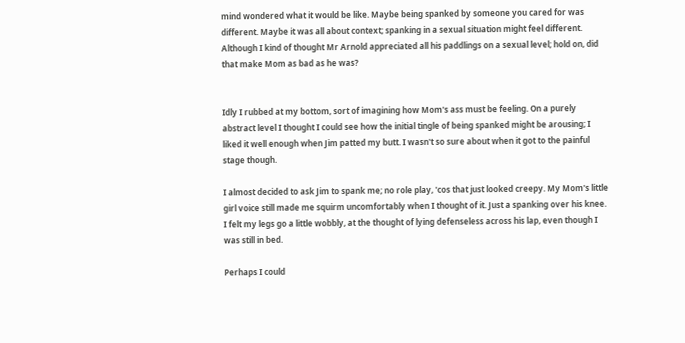mind wondered what it would be like. Maybe being spanked by someone you cared for was different. Maybe it was all about context; spanking in a sexual situation might feel different. Although I kind of thought Mr Arnold appreciated all his paddlings on a sexual level; hold on, did that make Mom as bad as he was?


Idly I rubbed at my bottom, sort of imagining how Mom's ass must be feeling. On a purely abstract level I thought I could see how the initial tingle of being spanked might be arousing; I liked it well enough when Jim patted my butt. I wasn't so sure about when it got to the painful stage though.

I almost decided to ask Jim to spank me; no role play, 'cos that just looked creepy. My Mom's little girl voice still made me squirm uncomfortably when I thought of it. Just a spanking over his knee. I felt my legs go a little wobbly, at the thought of lying defenseless across his lap, even though I was still in bed.

Perhaps I could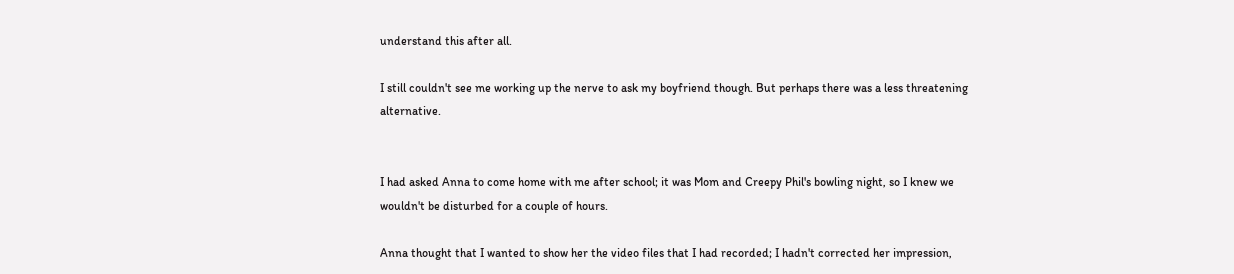understand this after all.

I still couldn't see me working up the nerve to ask my boyfriend though. But perhaps there was a less threatening alternative.


I had asked Anna to come home with me after school; it was Mom and Creepy Phil's bowling night, so I knew we wouldn't be disturbed for a couple of hours.

Anna thought that I wanted to show her the video files that I had recorded; I hadn't corrected her impression,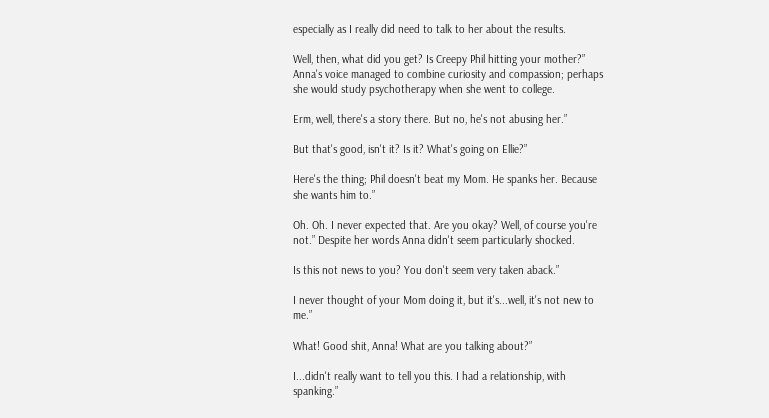especially as I really did need to talk to her about the results.

Well, then, what did you get? Is Creepy Phil hitting your mother?” Anna's voice managed to combine curiosity and compassion; perhaps she would study psychotherapy when she went to college.

Erm, well, there's a story there. But no, he's not abusing her.”

But that's good, isn't it? Is it? What's going on Ellie?”

Here's the thing; Phil doesn't beat my Mom. He spanks her. Because she wants him to.”

Oh. Oh. I never expected that. Are you okay? Well, of course you're not.” Despite her words Anna didn't seem particularly shocked.

Is this not news to you? You don't seem very taken aback.”

I never thought of your Mom doing it, but it's...well, it's not new to me.”

What! Good shit, Anna! What are you talking about?”

I...didn't really want to tell you this. I had a relationship, with spanking.”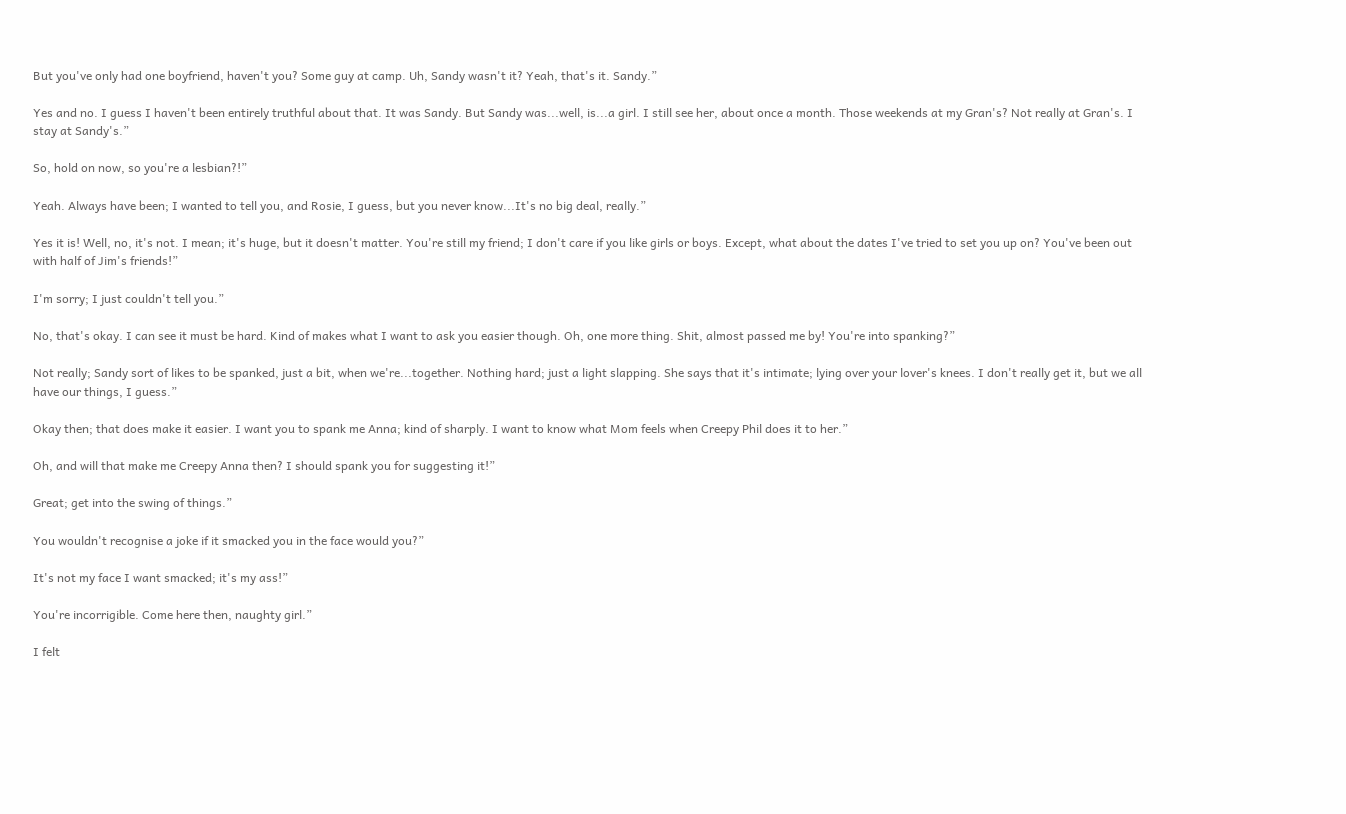But you've only had one boyfriend, haven't you? Some guy at camp. Uh, Sandy wasn't it? Yeah, that's it. Sandy.”

Yes and no. I guess I haven't been entirely truthful about that. It was Sandy. But Sandy was...well, is...a girl. I still see her, about once a month. Those weekends at my Gran's? Not really at Gran's. I stay at Sandy's.”

So, hold on now, so you're a lesbian?!”

Yeah. Always have been; I wanted to tell you, and Rosie, I guess, but you never know...It's no big deal, really.”

Yes it is! Well, no, it's not. I mean; it's huge, but it doesn't matter. You're still my friend; I don't care if you like girls or boys. Except, what about the dates I've tried to set you up on? You've been out with half of Jim's friends!”

I'm sorry; I just couldn't tell you.”

No, that's okay. I can see it must be hard. Kind of makes what I want to ask you easier though. Oh, one more thing. Shit, almost passed me by! You're into spanking?”

Not really; Sandy sort of likes to be spanked, just a bit, when we're...together. Nothing hard; just a light slapping. She says that it's intimate; lying over your lover's knees. I don't really get it, but we all have our things, I guess.”

Okay then; that does make it easier. I want you to spank me Anna; kind of sharply. I want to know what Mom feels when Creepy Phil does it to her.”

Oh, and will that make me Creepy Anna then? I should spank you for suggesting it!”

Great; get into the swing of things.”

You wouldn't recognise a joke if it smacked you in the face would you?”

It's not my face I want smacked; it's my ass!”

You're incorrigible. Come here then, naughty girl.”

I felt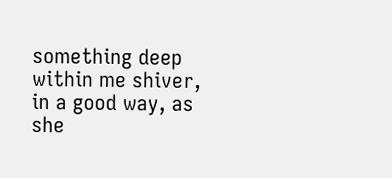something deep within me shiver, in a good way, as she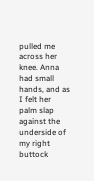pulled me across her knee. Anna had small hands, and as I felt her palm slap against the underside of my right buttock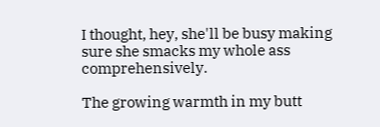I thought, hey, she'll be busy making sure she smacks my whole ass comprehensively.

The growing warmth in my butt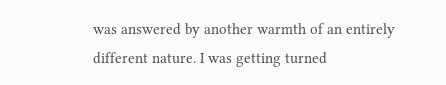was answered by another warmth of an entirely different nature. I was getting turned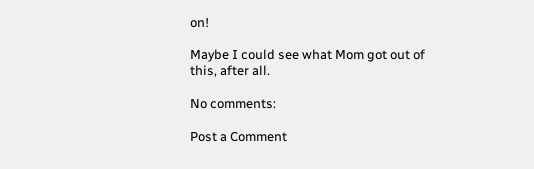on!

Maybe I could see what Mom got out of this, after all.

No comments:

Post a Comment